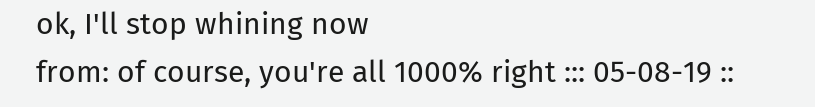ok, I'll stop whining now
from: of course, you're all 1000% right ::: 05-08-19 ::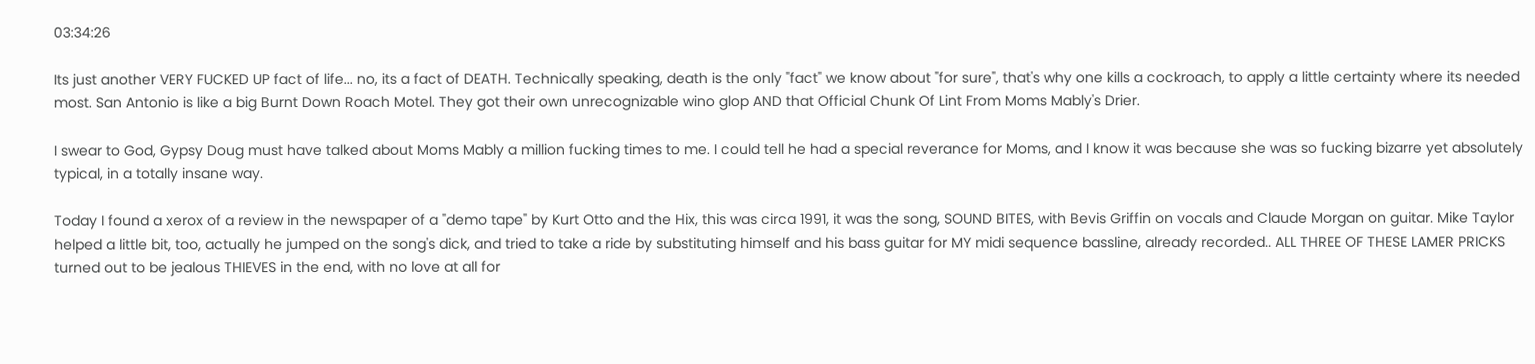03:34:26

Its just another VERY FUCKED UP fact of life... no, its a fact of DEATH. Technically speaking, death is the only "fact" we know about "for sure", that's why one kills a cockroach, to apply a little certainty where its needed most. San Antonio is like a big Burnt Down Roach Motel. They got their own unrecognizable wino glop AND that Official Chunk Of Lint From Moms Mably's Drier.

I swear to God, Gypsy Doug must have talked about Moms Mably a million fucking times to me. I could tell he had a special reverance for Moms, and I know it was because she was so fucking bizarre yet absolutely typical, in a totally insane way.

Today I found a xerox of a review in the newspaper of a "demo tape" by Kurt Otto and the Hix, this was circa 1991, it was the song, SOUND BITES, with Bevis Griffin on vocals and Claude Morgan on guitar. Mike Taylor helped a little bit, too, actually he jumped on the song's dick, and tried to take a ride by substituting himself and his bass guitar for MY midi sequence bassline, already recorded.. ALL THREE OF THESE LAMER PRICKS turned out to be jealous THIEVES in the end, with no love at all for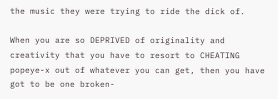the music they were trying to ride the dick of.

When you are so DEPRIVED of originality and creativity that you have to resort to CHEATING popeye-x out of whatever you can get, then you have got to be one broken-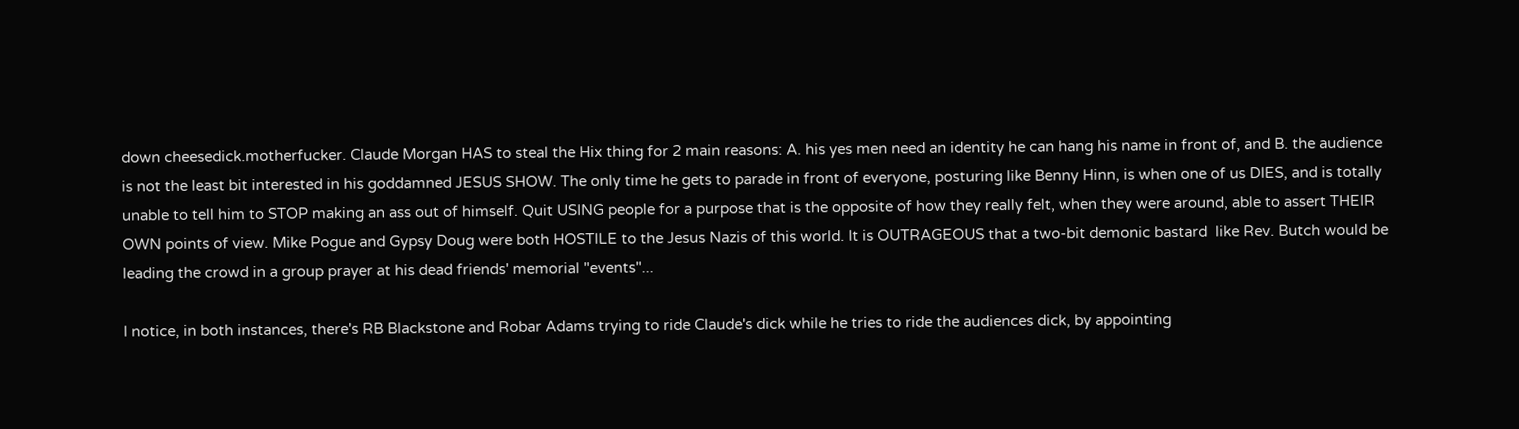down cheesedick.motherfucker. Claude Morgan HAS to steal the Hix thing for 2 main reasons: A. his yes men need an identity he can hang his name in front of, and B. the audience is not the least bit interested in his goddamned JESUS SHOW. The only time he gets to parade in front of everyone, posturing like Benny Hinn, is when one of us DIES, and is totally unable to tell him to STOP making an ass out of himself. Quit USING people for a purpose that is the opposite of how they really felt, when they were around, able to assert THEIR OWN points of view. Mike Pogue and Gypsy Doug were both HOSTILE to the Jesus Nazis of this world. It is OUTRAGEOUS that a two-bit demonic bastard  like Rev. Butch would be leading the crowd in a group prayer at his dead friends' memorial "events"...

I notice, in both instances, there's RB Blackstone and Robar Adams trying to ride Claude's dick while he tries to ride the audiences dick, by appointing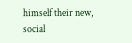himself their new, social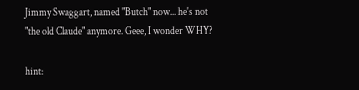Jimmy Swaggart, named "Butch" now... he's not "the old Claude" anymore. Geee, I wonder WHY?

hint: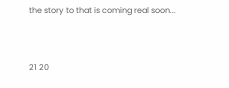the story to that is coming real soon...



21 20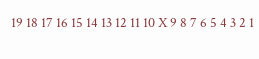19 18 17 16 15 14 13 12 11 10 X 9 8 7 6 5 4 3 2 1